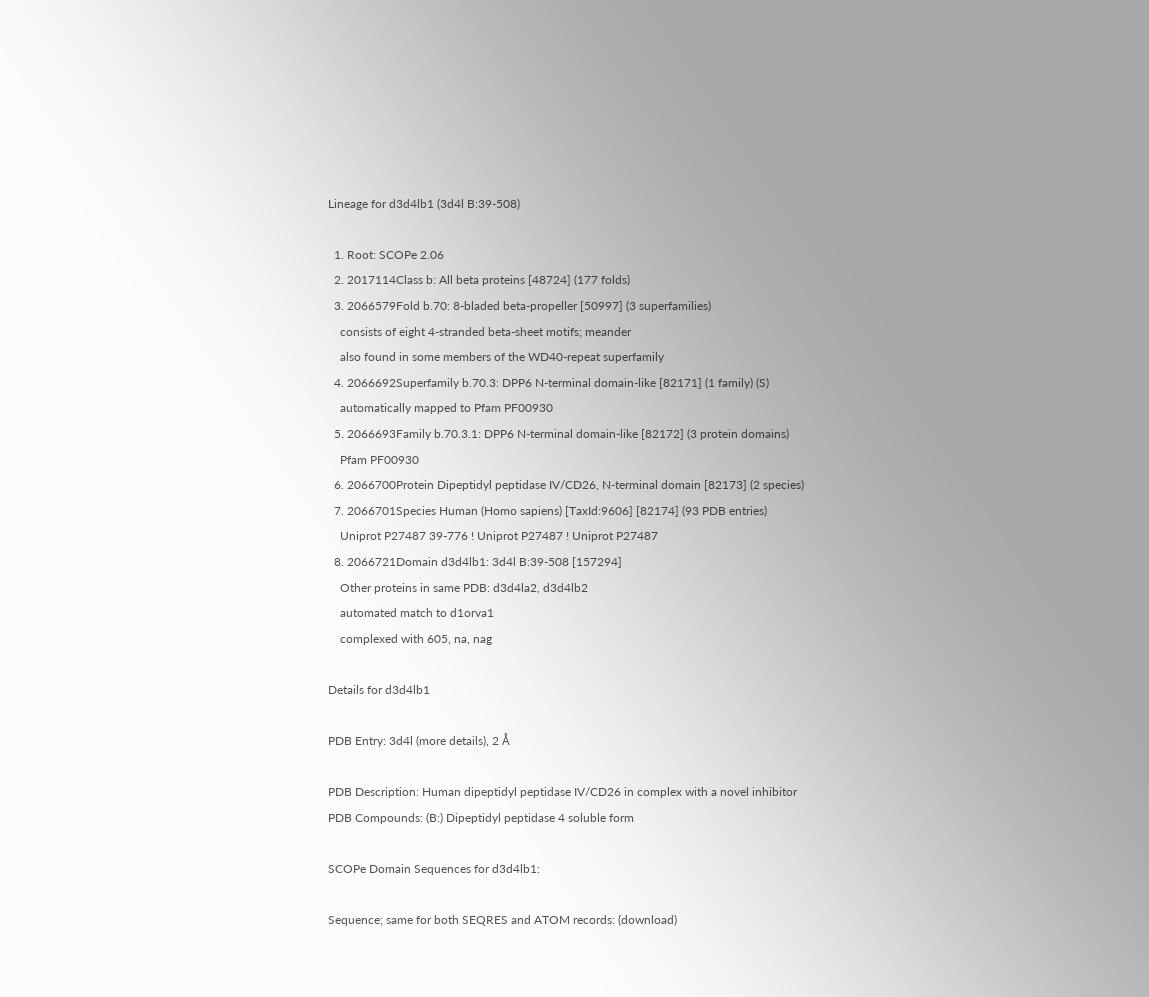Lineage for d3d4lb1 (3d4l B:39-508)

  1. Root: SCOPe 2.06
  2. 2017114Class b: All beta proteins [48724] (177 folds)
  3. 2066579Fold b.70: 8-bladed beta-propeller [50997] (3 superfamilies)
    consists of eight 4-stranded beta-sheet motifs; meander
    also found in some members of the WD40-repeat superfamily
  4. 2066692Superfamily b.70.3: DPP6 N-terminal domain-like [82171] (1 family) (S)
    automatically mapped to Pfam PF00930
  5. 2066693Family b.70.3.1: DPP6 N-terminal domain-like [82172] (3 protein domains)
    Pfam PF00930
  6. 2066700Protein Dipeptidyl peptidase IV/CD26, N-terminal domain [82173] (2 species)
  7. 2066701Species Human (Homo sapiens) [TaxId:9606] [82174] (93 PDB entries)
    Uniprot P27487 39-776 ! Uniprot P27487 ! Uniprot P27487
  8. 2066721Domain d3d4lb1: 3d4l B:39-508 [157294]
    Other proteins in same PDB: d3d4la2, d3d4lb2
    automated match to d1orva1
    complexed with 605, na, nag

Details for d3d4lb1

PDB Entry: 3d4l (more details), 2 Å

PDB Description: Human dipeptidyl peptidase IV/CD26 in complex with a novel inhibitor
PDB Compounds: (B:) Dipeptidyl peptidase 4 soluble form

SCOPe Domain Sequences for d3d4lb1:

Sequence; same for both SEQRES and ATOM records: (download)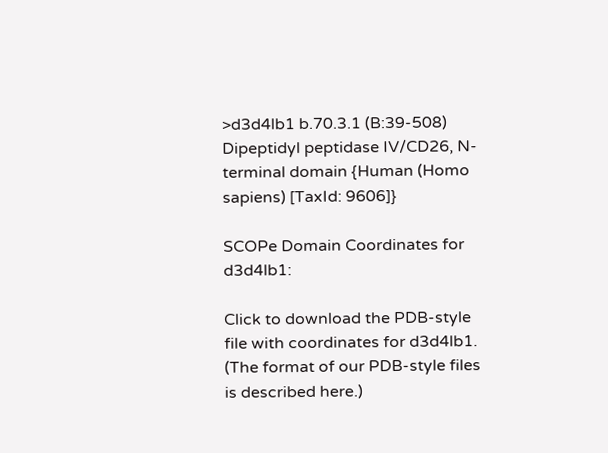>d3d4lb1 b.70.3.1 (B:39-508) Dipeptidyl peptidase IV/CD26, N-terminal domain {Human (Homo sapiens) [TaxId: 9606]}

SCOPe Domain Coordinates for d3d4lb1:

Click to download the PDB-style file with coordinates for d3d4lb1.
(The format of our PDB-style files is described here.)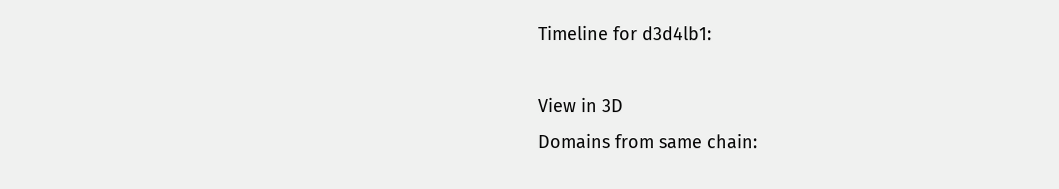Timeline for d3d4lb1:

View in 3D
Domains from same chain: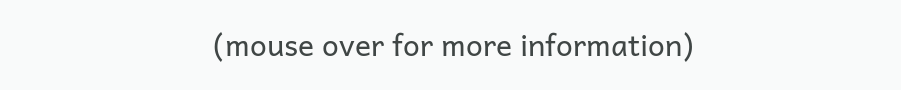(mouse over for more information)